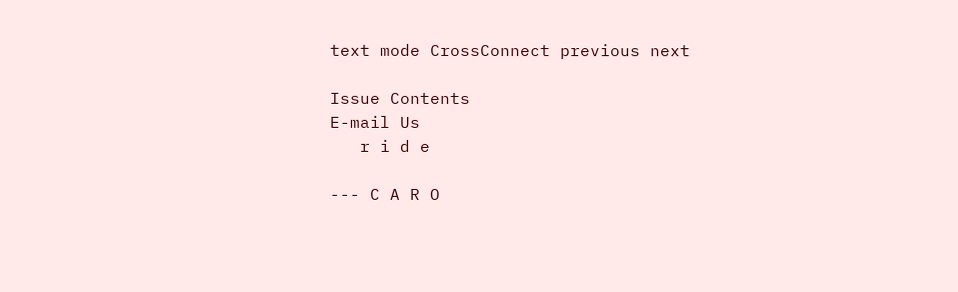text mode CrossConnect previous next

Issue Contents
E-mail Us
   r i d e

--- C A R O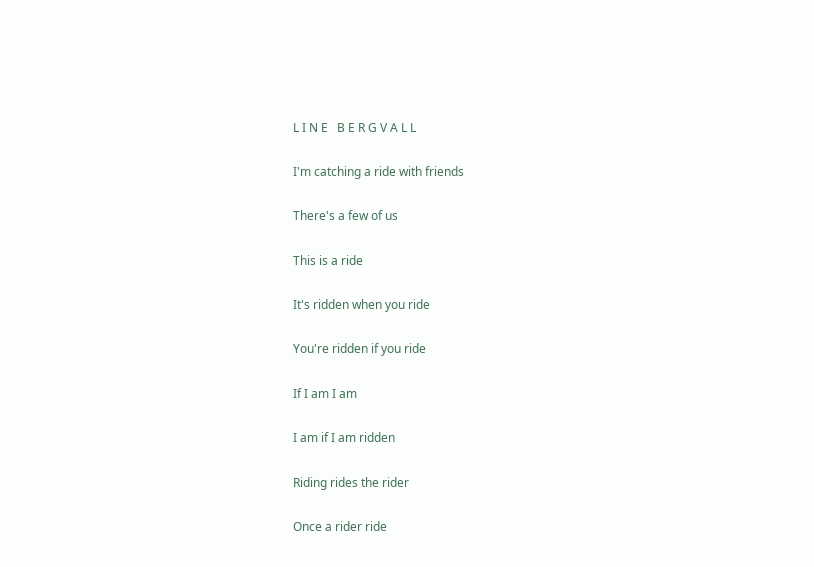L I N E   B E R G V A L L

I'm catching a ride with friends

There's a few of us

This is a ride

It's ridden when you ride

You're ridden if you ride

If I am I am

I am if I am ridden

Riding rides the rider

Once a rider ride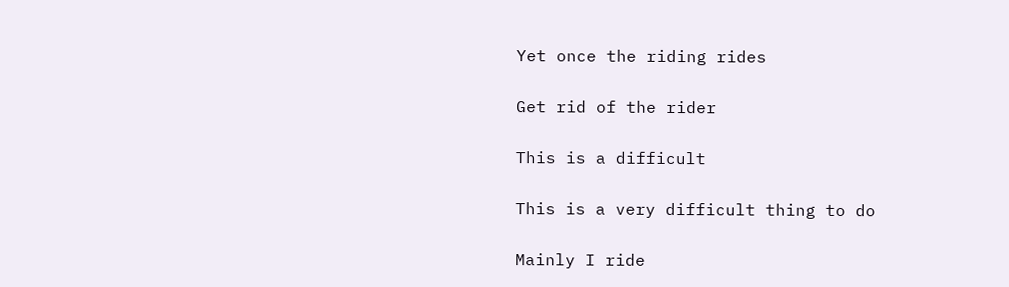Yet once the riding rides

Get rid of the rider

This is a difficult

This is a very difficult thing to do

Mainly I ride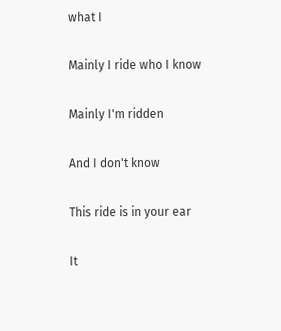what I

Mainly I ride who I know

Mainly I'm ridden

And I don't know

This ride is in your ear

It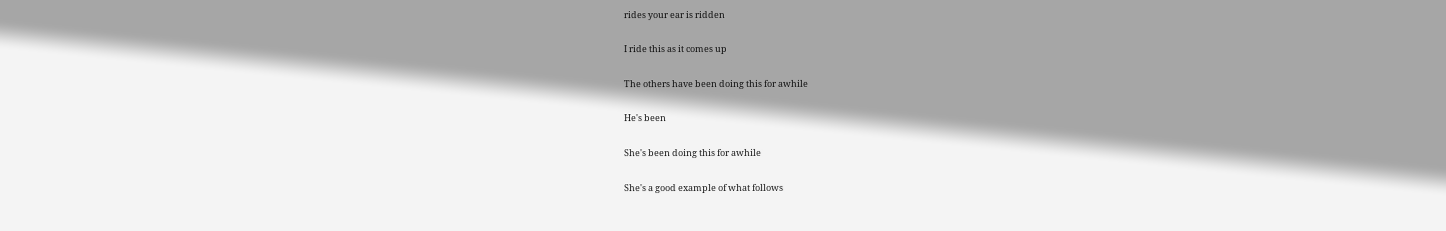rides your ear is ridden

I ride this as it comes up

The others have been doing this for awhile

He's been

She's been doing this for awhile

She's a good example of what follows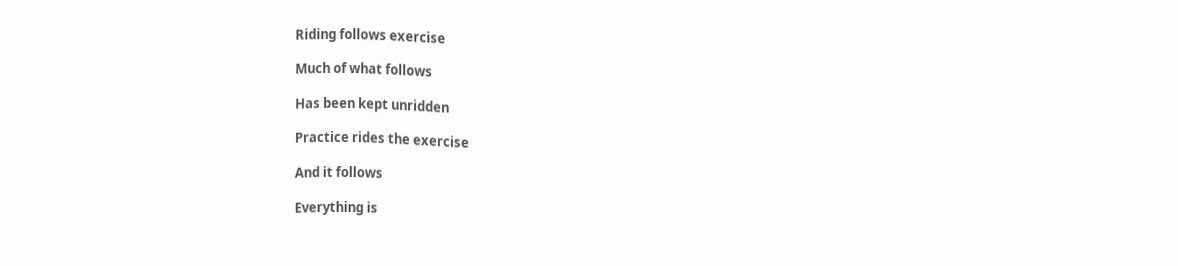Riding follows exercise

Much of what follows

Has been kept unridden

Practice rides the exercise

And it follows

Everything is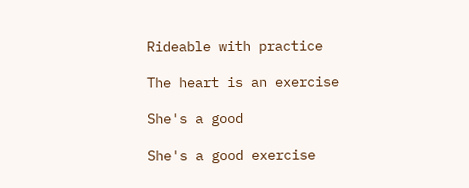Rideable with practice

The heart is an exercise

She's a good

She's a good exercise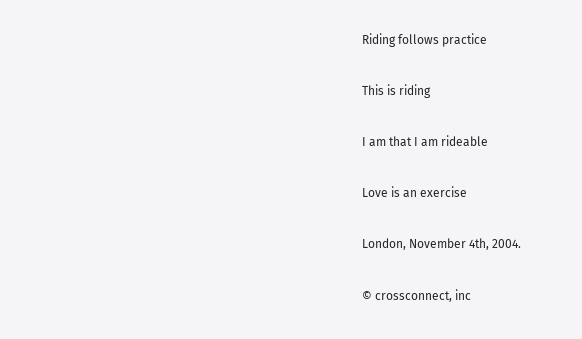Riding follows practice

This is riding

I am that I am rideable

Love is an exercise

London, November 4th, 2004.

© crossconnect, inc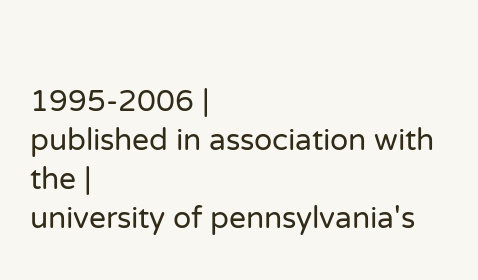1995-2006 |
published in association with the |
university of pennsylvania's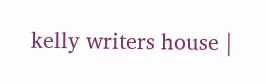kelly writers house |